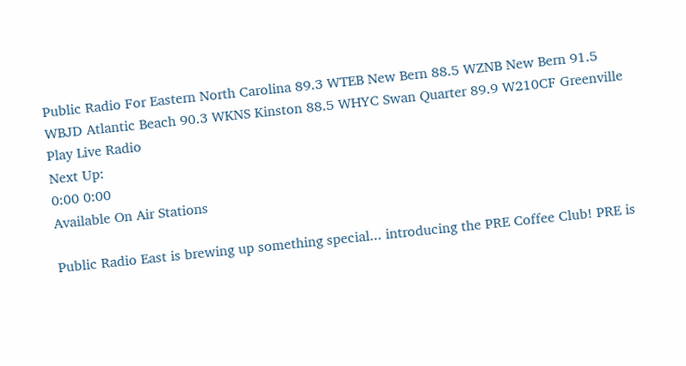Public Radio For Eastern North Carolina 89.3 WTEB New Bern 88.5 WZNB New Bern 91.5 WBJD Atlantic Beach 90.3 WKNS Kinston 88.5 WHYC Swan Quarter 89.9 W210CF Greenville
Play Live Radio
Next Up:
0:00 0:00
Available On Air Stations

Public Radio East is brewing up something special... introducing the PRE Coffee Club! PRE is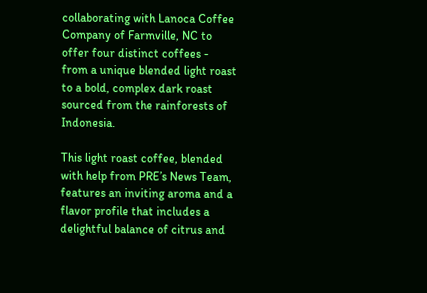collaborating with Lanoca Coffee Company of Farmville, NC to offer four distinct coffees - from a unique blended light roast to a bold, complex dark roast sourced from the rainforests of Indonesia.

This light roast coffee, blended with help from PRE’s News Team, features an inviting aroma and a flavor profile that includes a delightful balance of citrus and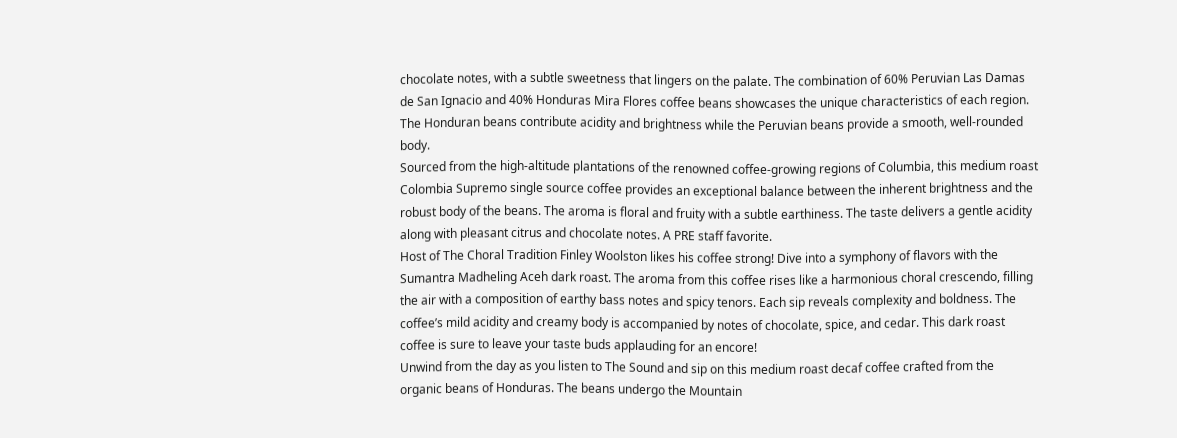chocolate notes, with a subtle sweetness that lingers on the palate. The combination of 60% Peruvian Las Damas de San Ignacio and 40% Honduras Mira Flores coffee beans showcases the unique characteristics of each region. The Honduran beans contribute acidity and brightness while the Peruvian beans provide a smooth, well-rounded body.
Sourced from the high-altitude plantations of the renowned coffee-growing regions of Columbia, this medium roast Colombia Supremo single source coffee provides an exceptional balance between the inherent brightness and the robust body of the beans. The aroma is floral and fruity with a subtle earthiness. The taste delivers a gentle acidity along with pleasant citrus and chocolate notes. A PRE staff favorite.
Host of The Choral Tradition Finley Woolston likes his coffee strong! Dive into a symphony of flavors with the Sumantra Madheling Aceh dark roast. The aroma from this coffee rises like a harmonious choral crescendo, filling the air with a composition of earthy bass notes and spicy tenors. Each sip reveals complexity and boldness. The coffee’s mild acidity and creamy body is accompanied by notes of chocolate, spice, and cedar. This dark roast coffee is sure to leave your taste buds applauding for an encore!
Unwind from the day as you listen to The Sound and sip on this medium roast decaf coffee crafted from the organic beans of Honduras. The beans undergo the Mountain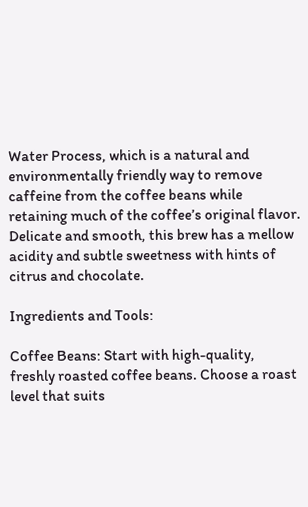Water Process, which is a natural and environmentally friendly way to remove caffeine from the coffee beans while retaining much of the coffee’s original flavor. Delicate and smooth, this brew has a mellow acidity and subtle sweetness with hints of citrus and chocolate.

Ingredients and Tools:

Coffee Beans: Start with high-quality, freshly roasted coffee beans. Choose a roast level that suits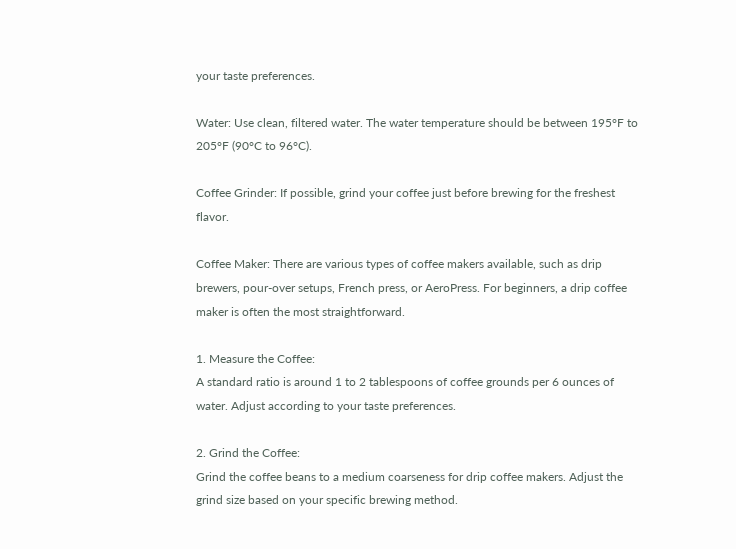your taste preferences.

Water: Use clean, filtered water. The water temperature should be between 195°F to 205°F (90°C to 96°C).

Coffee Grinder: If possible, grind your coffee just before brewing for the freshest flavor.

Coffee Maker: There are various types of coffee makers available, such as drip brewers, pour-over setups, French press, or AeroPress. For beginners, a drip coffee maker is often the most straightforward.

1. Measure the Coffee:
A standard ratio is around 1 to 2 tablespoons of coffee grounds per 6 ounces of water. Adjust according to your taste preferences.

2. Grind the Coffee:
Grind the coffee beans to a medium coarseness for drip coffee makers. Adjust the grind size based on your specific brewing method.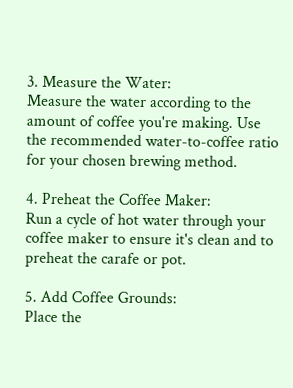3. Measure the Water:
Measure the water according to the amount of coffee you're making. Use the recommended water-to-coffee ratio for your chosen brewing method.

4. Preheat the Coffee Maker:
Run a cycle of hot water through your coffee maker to ensure it's clean and to preheat the carafe or pot.

5. Add Coffee Grounds:
Place the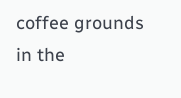coffee grounds in the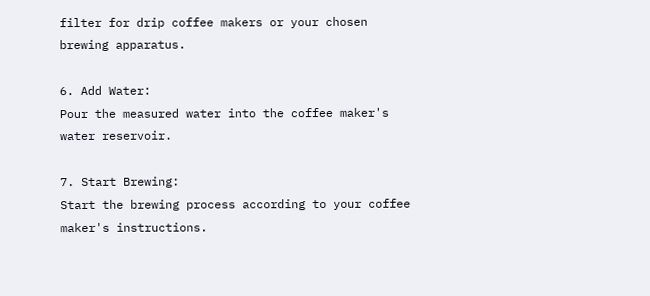filter for drip coffee makers or your chosen brewing apparatus.

6. Add Water:
Pour the measured water into the coffee maker's water reservoir.

7. Start Brewing:
Start the brewing process according to your coffee maker's instructions.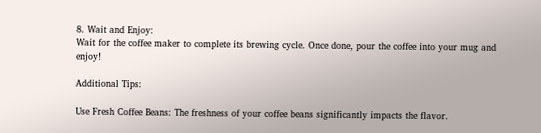8. Wait and Enjoy:
Wait for the coffee maker to complete its brewing cycle. Once done, pour the coffee into your mug and enjoy!

Additional Tips:

Use Fresh Coffee Beans: The freshness of your coffee beans significantly impacts the flavor.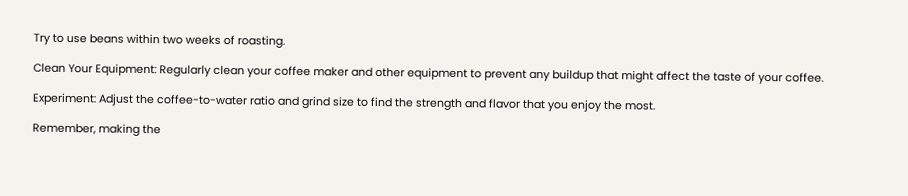Try to use beans within two weeks of roasting.

Clean Your Equipment: Regularly clean your coffee maker and other equipment to prevent any buildup that might affect the taste of your coffee.

Experiment: Adjust the coffee-to-water ratio and grind size to find the strength and flavor that you enjoy the most.

Remember, making the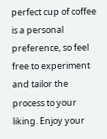perfect cup of coffee is a personal preference, so feel free to experiment and tailor the process to your liking. Enjoy your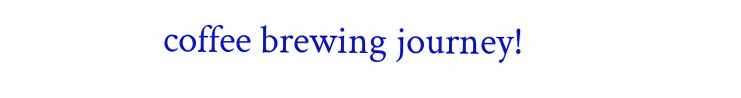coffee brewing journey!